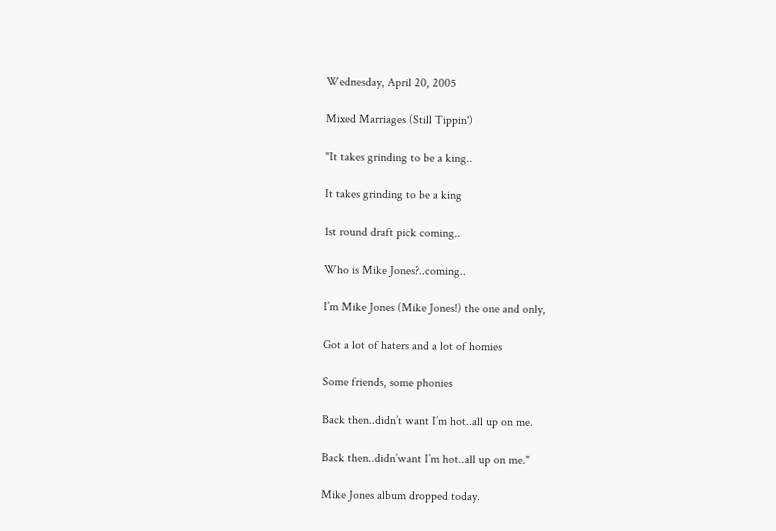Wednesday, April 20, 2005

Mixed Marriages (Still Tippin')

"It takes grinding to be a king..

It takes grinding to be a king

1st round draft pick coming..

Who is Mike Jones?..coming..

I’m Mike Jones (Mike Jones!) the one and only,

Got a lot of haters and a lot of homies

Some friends, some phonies

Back then..didn’t want I’m hot..all up on me.

Back then..didn’want I’m hot..all up on me."

Mike Jones album dropped today.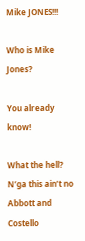Mike JONES!!!

Who is Mike Jones?

You already know!

What the hell? N’ga this ain’t no Abbott and Costello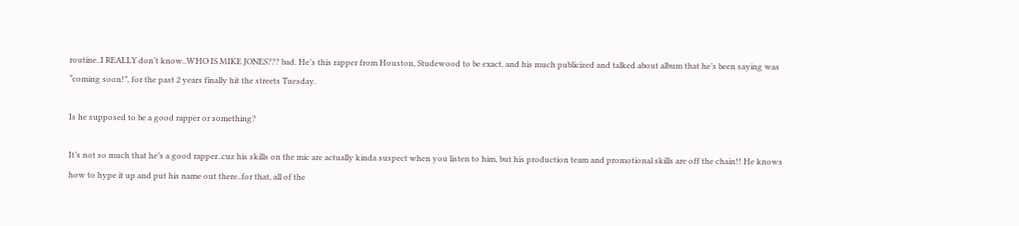routine..I REALLY don’t know..WHO IS MIKE JONES??? bad. He’s this rapper from Houston, Studewood to be exact, and his much publicized and talked about album that he’s been saying was “coming soon!”, for the past 2 years finally hit the streets Tuesday.

Is he supposed to be a good rapper or something?

It’s not so much that he’s a good rapper..cuz his skills on the mic are actually kinda suspect when you listen to him, but his production team and promotional skills are off the chain!! He knows how to hype it up and put his name out there..for that, all of the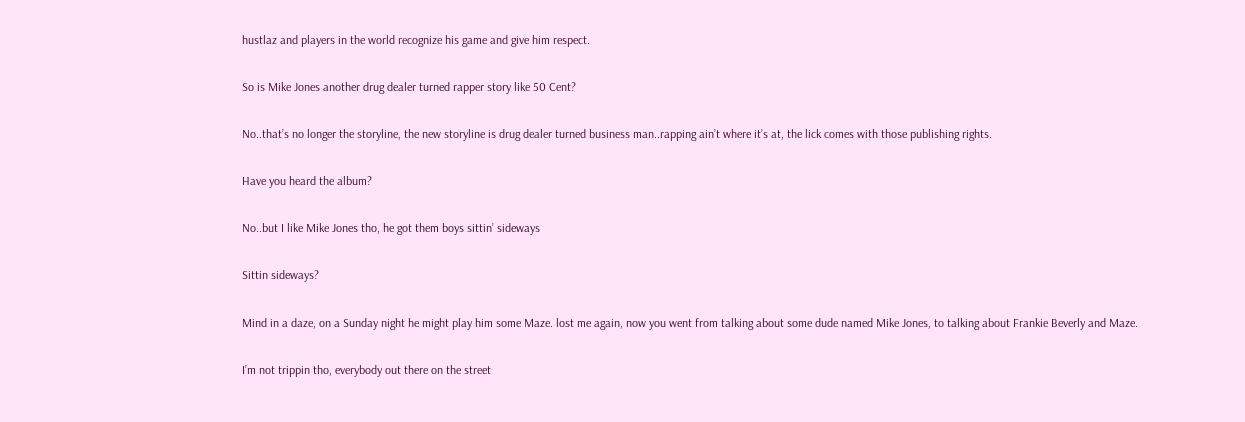hustlaz and players in the world recognize his game and give him respect.

So is Mike Jones another drug dealer turned rapper story like 50 Cent?

No..that’s no longer the storyline, the new storyline is drug dealer turned business man..rapping ain’t where it’s at, the lick comes with those publishing rights.

Have you heard the album?

No..but I like Mike Jones tho, he got them boys sittin’ sideways

Sittin sideways?

Mind in a daze, on a Sunday night he might play him some Maze. lost me again, now you went from talking about some dude named Mike Jones, to talking about Frankie Beverly and Maze.

I’m not trippin tho, everybody out there on the street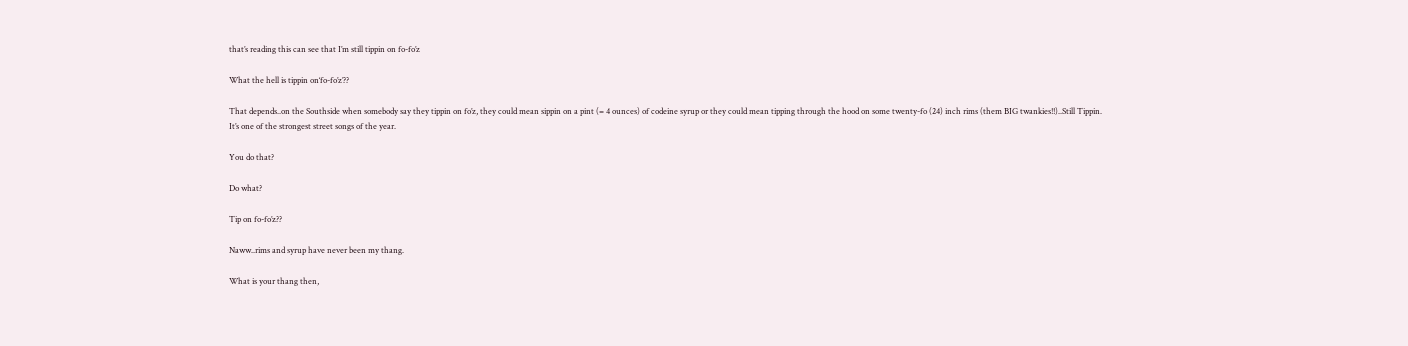that’s reading this can see that I’m still tippin on fo-fo’z

What the hell is tippin on‘fo-fo’z’??

That depends..on the Southside when somebody say they tippin on fo’z, they could mean sippin on a pint (= 4 ounces) of codeine syrup or they could mean tipping through the hood on some twenty-fo (24) inch rims (them BIG twankies!!)..Still Tippin. It’s one of the strongest street songs of the year.

You do that?

Do what?

Tip on fo-fo’z??

Naww..rims and syrup have never been my thang.

What is your thang then,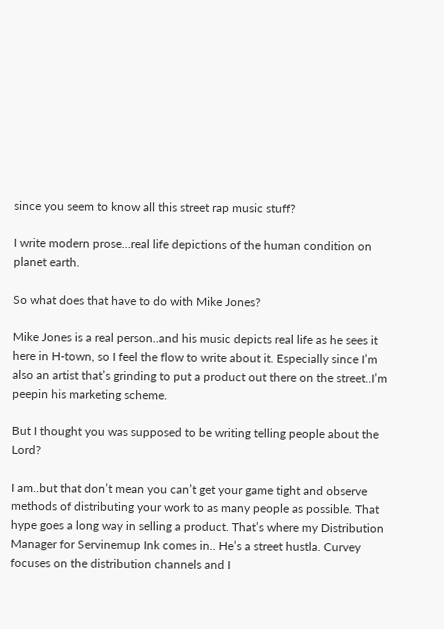since you seem to know all this street rap music stuff?

I write modern prose…real life depictions of the human condition on planet earth.

So what does that have to do with Mike Jones?

Mike Jones is a real person..and his music depicts real life as he sees it here in H-town, so I feel the flow to write about it. Especially since I’m also an artist that’s grinding to put a product out there on the street..I’m peepin his marketing scheme.

But I thought you was supposed to be writing telling people about the Lord?

I am..but that don’t mean you can’t get your game tight and observe methods of distributing your work to as many people as possible. That hype goes a long way in selling a product. That’s where my Distribution Manager for Servinemup Ink comes in.. He’s a street hustla. Curvey focuses on the distribution channels and I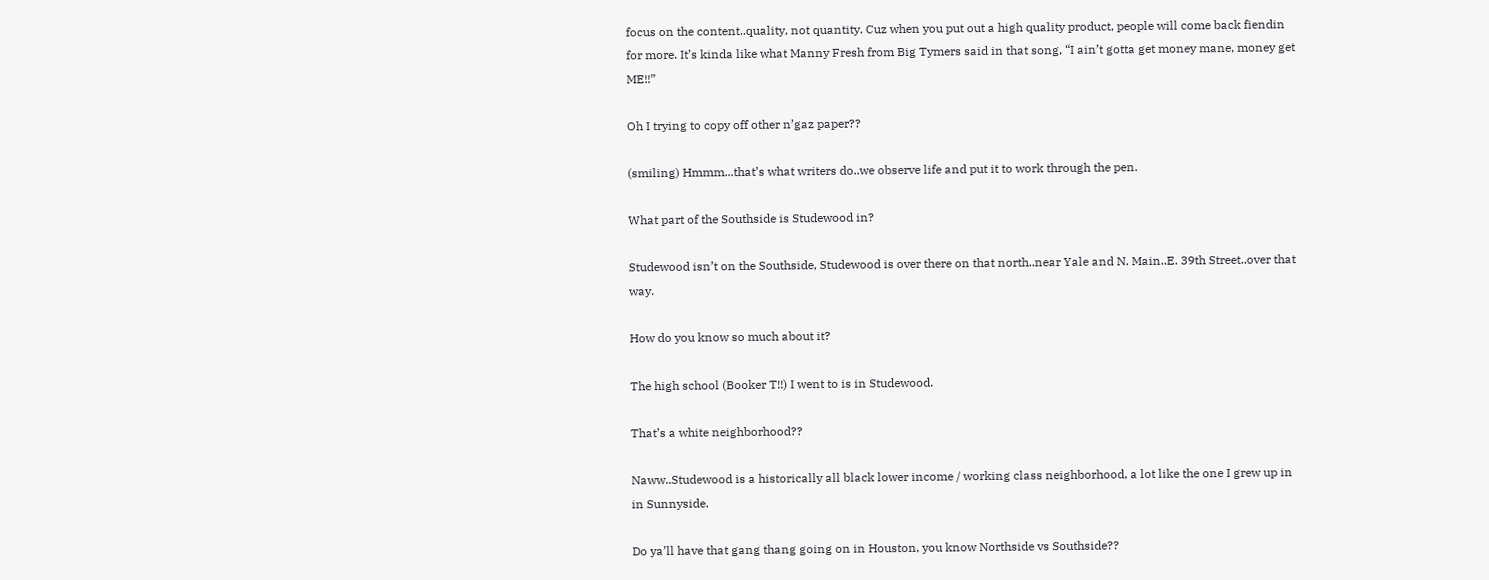focus on the content..quality, not quantity. Cuz when you put out a high quality product, people will come back fiendin for more. It’s kinda like what Manny Fresh from Big Tymers said in that song, “I ain’t gotta get money mane, money get ME!!”

Oh I trying to copy off other n’gaz paper??

(smiling) Hmmm...that’s what writers do..we observe life and put it to work through the pen.

What part of the Southside is Studewood in?

Studewood isn’t on the Southside, Studewood is over there on that north..near Yale and N. Main..E. 39th Street..over that way.

How do you know so much about it?

The high school (Booker T!!) I went to is in Studewood.

That’s a white neighborhood??

Naww..Studewood is a historically all black lower income / working class neighborhood, a lot like the one I grew up in in Sunnyside.

Do ya’ll have that gang thang going on in Houston, you know Northside vs Southside??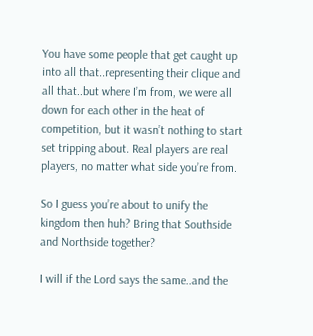You have some people that get caught up into all that..representing their clique and all that..but where I’m from, we were all down for each other in the heat of competition, but it wasn’t nothing to start set tripping about. Real players are real players, no matter what side you’re from.

So I guess you’re about to unify the kingdom then huh? Bring that Southside and Northside together?

I will if the Lord says the same..and the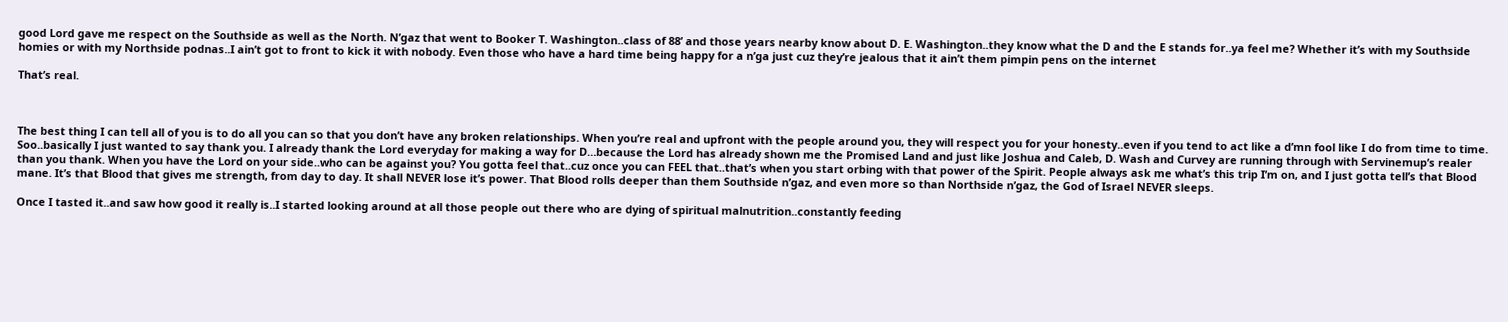good Lord gave me respect on the Southside as well as the North. N’gaz that went to Booker T. Washington..class of 88’ and those years nearby know about D. E. Washington..they know what the D and the E stands for..ya feel me? Whether it’s with my Southside homies or with my Northside podnas..I ain’t got to front to kick it with nobody. Even those who have a hard time being happy for a n’ga just cuz they’re jealous that it ain’t them pimpin pens on the internet

That’s real.



The best thing I can tell all of you is to do all you can so that you don’t have any broken relationships. When you’re real and upfront with the people around you, they will respect you for your honesty..even if you tend to act like a d’mn fool like I do from time to time. Soo..basically I just wanted to say thank you. I already thank the Lord everyday for making a way for D…because the Lord has already shown me the Promised Land and just like Joshua and Caleb, D. Wash and Curvey are running through with Servinemup’s realer than you thank. When you have the Lord on your side..who can be against you? You gotta feel that..cuz once you can FEEL that..that’s when you start orbing with that power of the Spirit. People always ask me what’s this trip I’m on, and I just gotta tell’s that Blood mane. It’s that Blood that gives me strength, from day to day. It shall NEVER lose it’s power. That Blood rolls deeper than them Southside n’gaz, and even more so than Northside n’gaz, the God of Israel NEVER sleeps.

Once I tasted it..and saw how good it really is..I started looking around at all those people out there who are dying of spiritual malnutrition..constantly feeding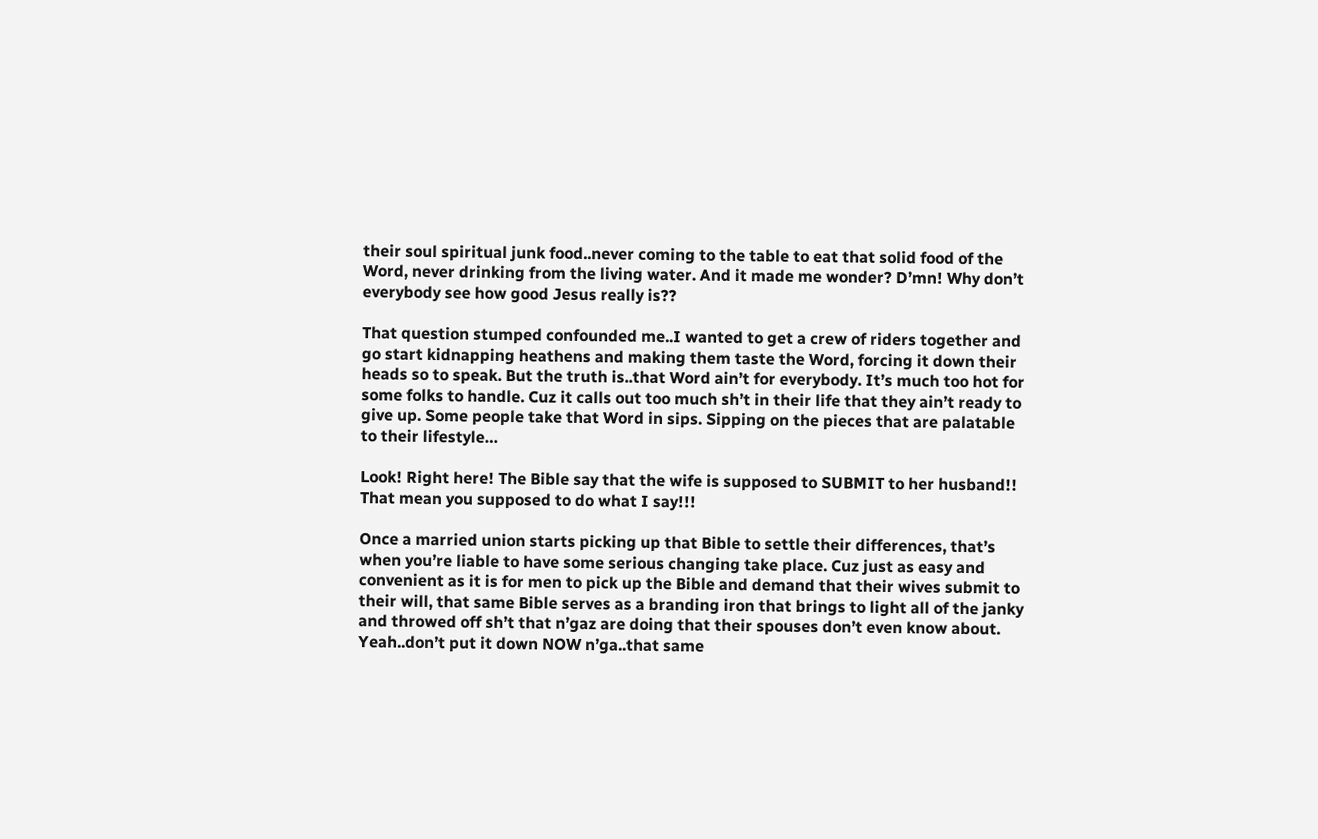their soul spiritual junk food..never coming to the table to eat that solid food of the Word, never drinking from the living water. And it made me wonder? D’mn! Why don’t everybody see how good Jesus really is??

That question stumped confounded me..I wanted to get a crew of riders together and go start kidnapping heathens and making them taste the Word, forcing it down their heads so to speak. But the truth is..that Word ain’t for everybody. It’s much too hot for some folks to handle. Cuz it calls out too much sh’t in their life that they ain’t ready to give up. Some people take that Word in sips. Sipping on the pieces that are palatable to their lifestyle…

Look! Right here! The Bible say that the wife is supposed to SUBMIT to her husband!! That mean you supposed to do what I say!!!

Once a married union starts picking up that Bible to settle their differences, that’s when you’re liable to have some serious changing take place. Cuz just as easy and convenient as it is for men to pick up the Bible and demand that their wives submit to their will, that same Bible serves as a branding iron that brings to light all of the janky and throwed off sh’t that n’gaz are doing that their spouses don’t even know about. Yeah..don’t put it down NOW n’ga..that same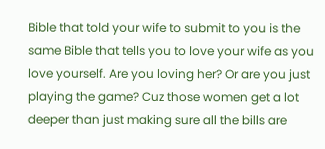Bible that told your wife to submit to you is the same Bible that tells you to love your wife as you love yourself. Are you loving her? Or are you just playing the game? Cuz those women get a lot deeper than just making sure all the bills are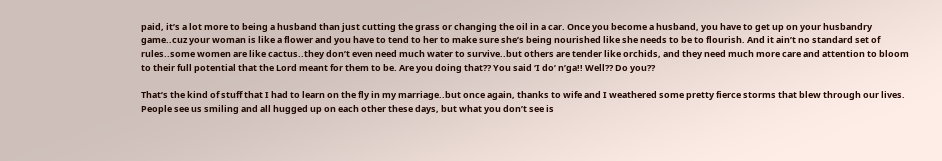paid, it’s a lot more to being a husband than just cutting the grass or changing the oil in a car. Once you become a husband, you have to get up on your husbandry game..cuz your woman is like a flower and you have to tend to her to make sure she’s being nourished like she needs to be to flourish. And it ain’t no standard set of rules..some women are like cactus..they don’t even need much water to survive..but others are tender like orchids, and they need much more care and attention to bloom to their full potential that the Lord meant for them to be. Are you doing that?? You said ‘I do’ n’ga!! Well?? Do you??

That’s the kind of stuff that I had to learn on the fly in my marriage..but once again, thanks to wife and I weathered some pretty fierce storms that blew through our lives. People see us smiling and all hugged up on each other these days, but what you don’t see is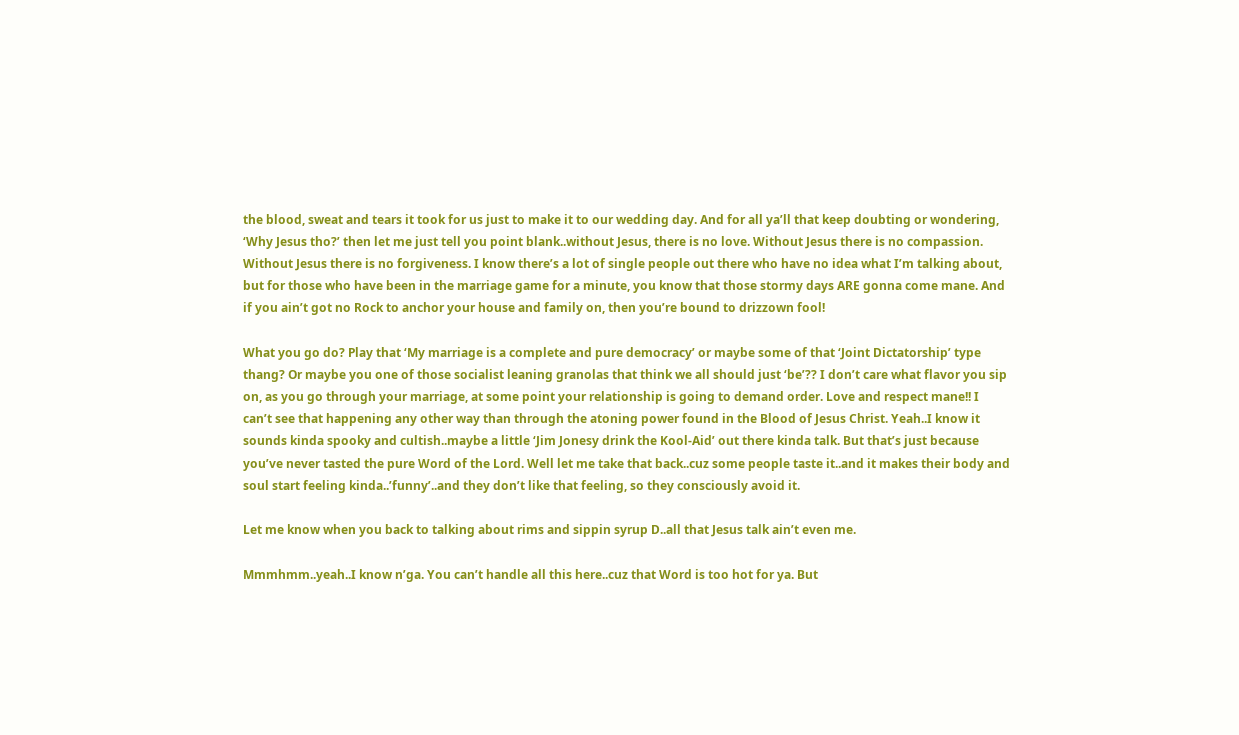the blood, sweat and tears it took for us just to make it to our wedding day. And for all ya’ll that keep doubting or wondering, ‘Why Jesus tho?’ then let me just tell you point blank..without Jesus, there is no love. Without Jesus there is no compassion. Without Jesus there is no forgiveness. I know there’s a lot of single people out there who have no idea what I’m talking about, but for those who have been in the marriage game for a minute, you know that those stormy days ARE gonna come mane. And if you ain’t got no Rock to anchor your house and family on, then you’re bound to drizzown fool!

What you go do? Play that ‘My marriage is a complete and pure democracy’ or maybe some of that ‘Joint Dictatorship’ type thang? Or maybe you one of those socialist leaning granolas that think we all should just ‘be’?? I don’t care what flavor you sip on, as you go through your marriage, at some point your relationship is going to demand order. Love and respect mane!! I can’t see that happening any other way than through the atoning power found in the Blood of Jesus Christ. Yeah..I know it sounds kinda spooky and cultish..maybe a little ‘Jim Jonesy drink the Kool-Aid’ out there kinda talk. But that’s just because you’ve never tasted the pure Word of the Lord. Well let me take that back..cuz some people taste it..and it makes their body and soul start feeling kinda..’funny’..and they don’t like that feeling, so they consciously avoid it.

Let me know when you back to talking about rims and sippin syrup D..all that Jesus talk ain’t even me.

Mmmhmm..yeah..I know n’ga. You can’t handle all this here..cuz that Word is too hot for ya. But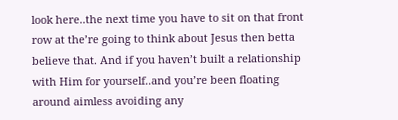look here..the next time you have to sit on that front row at the’re going to think about Jesus then betta believe that. And if you haven’t built a relationship with Him for yourself..and you’re been floating around aimless avoiding any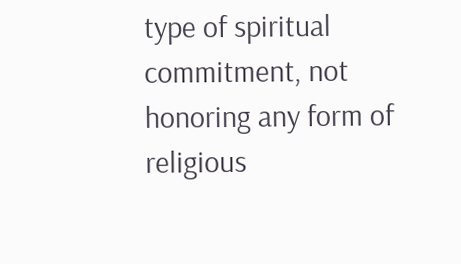type of spiritual commitment, not honoring any form of religious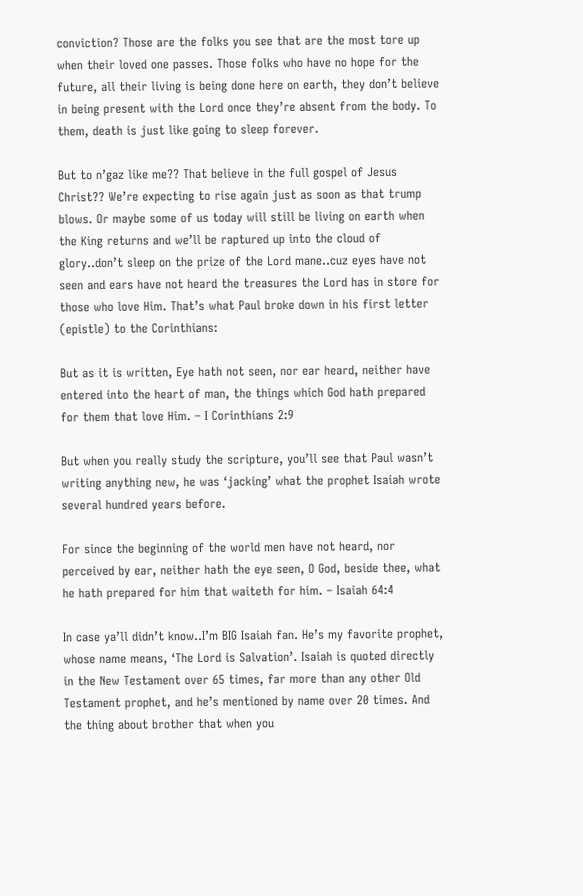conviction? Those are the folks you see that are the most tore up when their loved one passes. Those folks who have no hope for the future, all their living is being done here on earth, they don’t believe in being present with the Lord once they’re absent from the body. To them, death is just like going to sleep forever.

But to n’gaz like me?? That believe in the full gospel of Jesus Christ?? We’re expecting to rise again just as soon as that trump blows. Or maybe some of us today will still be living on earth when the King returns and we’ll be raptured up into the cloud of glory..don’t sleep on the prize of the Lord mane..cuz eyes have not seen and ears have not heard the treasures the Lord has in store for those who love Him. That’s what Paul broke down in his first letter (epistle) to the Corinthians:

But as it is written, Eye hath not seen, nor ear heard, neither have entered into the heart of man, the things which God hath prepared for them that love Him. – I Corinthians 2:9

But when you really study the scripture, you’ll see that Paul wasn’t writing anything new, he was ‘jacking’ what the prophet Isaiah wrote several hundred years before.

For since the beginning of the world men have not heard, nor perceived by ear, neither hath the eye seen, O God, beside thee, what he hath prepared for him that waiteth for him. – Isaiah 64:4

In case ya’ll didn’t know..I’m BIG Isaiah fan. He’s my favorite prophet, whose name means, ‘The Lord is Salvation’. Isaiah is quoted directly in the New Testament over 65 times, far more than any other Old Testament prophet, and he’s mentioned by name over 20 times. And the thing about brother that when you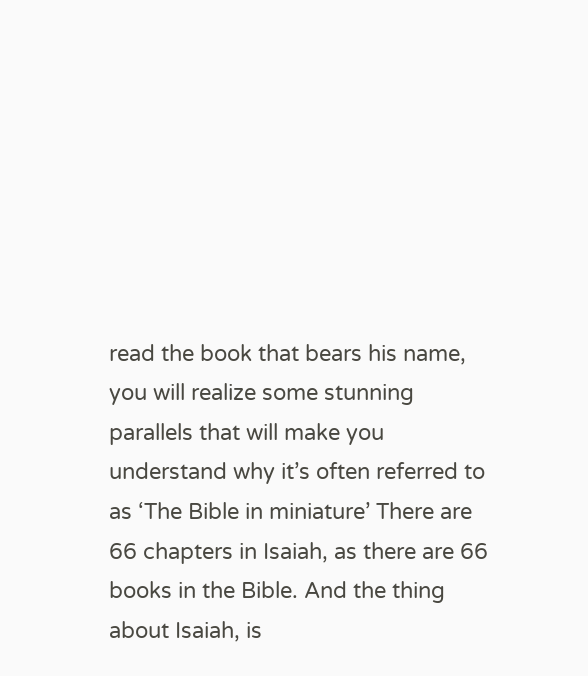read the book that bears his name, you will realize some stunning parallels that will make you understand why it’s often referred to as ‘The Bible in miniature’ There are 66 chapters in Isaiah, as there are 66 books in the Bible. And the thing about Isaiah, is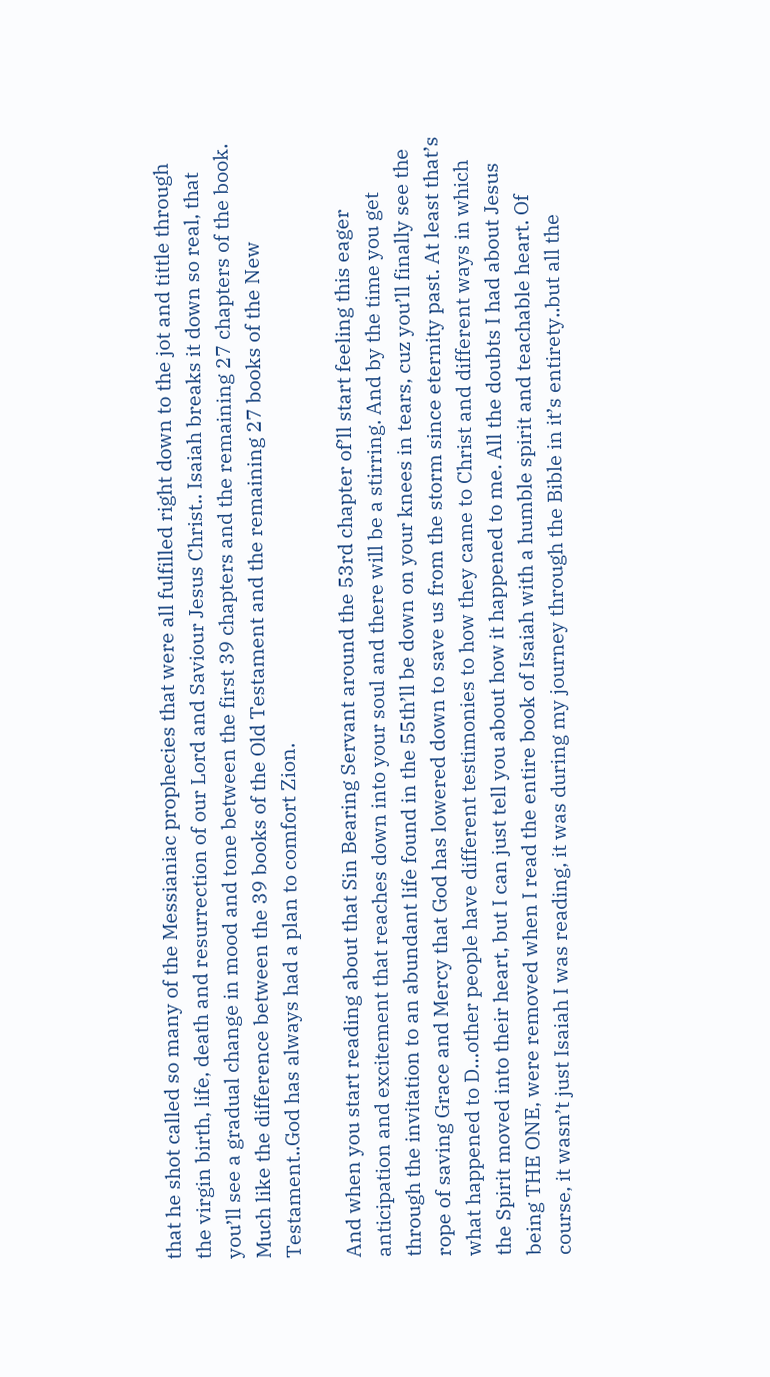that he shot called so many of the Messianiac prophecies that were all fulfilled right down to the jot and tittle through the virgin birth, life, death and resurrection of our Lord and Saviour Jesus Christ.. Isaiah breaks it down so real, that you’ll see a gradual change in mood and tone between the first 39 chapters and the remaining 27 chapters of the book. Much like the difference between the 39 books of the Old Testament and the remaining 27 books of the New Testament..God has always had a plan to comfort Zion.

And when you start reading about that Sin Bearing Servant around the 53rd chapter of’ll start feeling this eager anticipation and excitement that reaches down into your soul and there will be a stirring. And by the time you get through the invitation to an abundant life found in the 55th’ll be down on your knees in tears, cuz you’ll finally see the rope of saving Grace and Mercy that God has lowered down to save us from the storm since eternity past. At least that’s what happened to D…other people have different testimonies to how they came to Christ and different ways in which the Spirit moved into their heart, but I can just tell you about how it happened to me. All the doubts I had about Jesus being THE ONE, were removed when I read the entire book of Isaiah with a humble spirit and teachable heart. Of course, it wasn’t just Isaiah I was reading, it was during my journey through the Bible in it’s entirety..but all the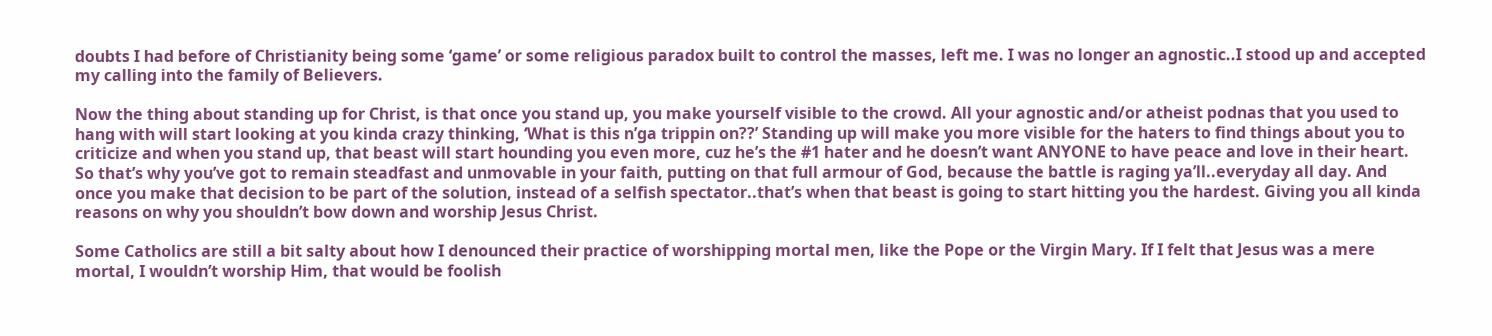doubts I had before of Christianity being some ‘game’ or some religious paradox built to control the masses, left me. I was no longer an agnostic..I stood up and accepted my calling into the family of Believers.

Now the thing about standing up for Christ, is that once you stand up, you make yourself visible to the crowd. All your agnostic and/or atheist podnas that you used to hang with will start looking at you kinda crazy thinking, ‘What is this n’ga trippin on??’ Standing up will make you more visible for the haters to find things about you to criticize and when you stand up, that beast will start hounding you even more, cuz he’s the #1 hater and he doesn’t want ANYONE to have peace and love in their heart. So that’s why you’ve got to remain steadfast and unmovable in your faith, putting on that full armour of God, because the battle is raging ya’ll..everyday all day. And once you make that decision to be part of the solution, instead of a selfish spectator..that’s when that beast is going to start hitting you the hardest. Giving you all kinda reasons on why you shouldn’t bow down and worship Jesus Christ.

Some Catholics are still a bit salty about how I denounced their practice of worshipping mortal men, like the Pope or the Virgin Mary. If I felt that Jesus was a mere mortal, I wouldn’t worship Him, that would be foolish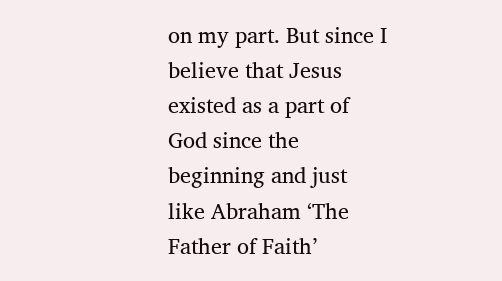on my part. But since I believe that Jesus existed as a part of God since the beginning and just like Abraham ‘The Father of Faith’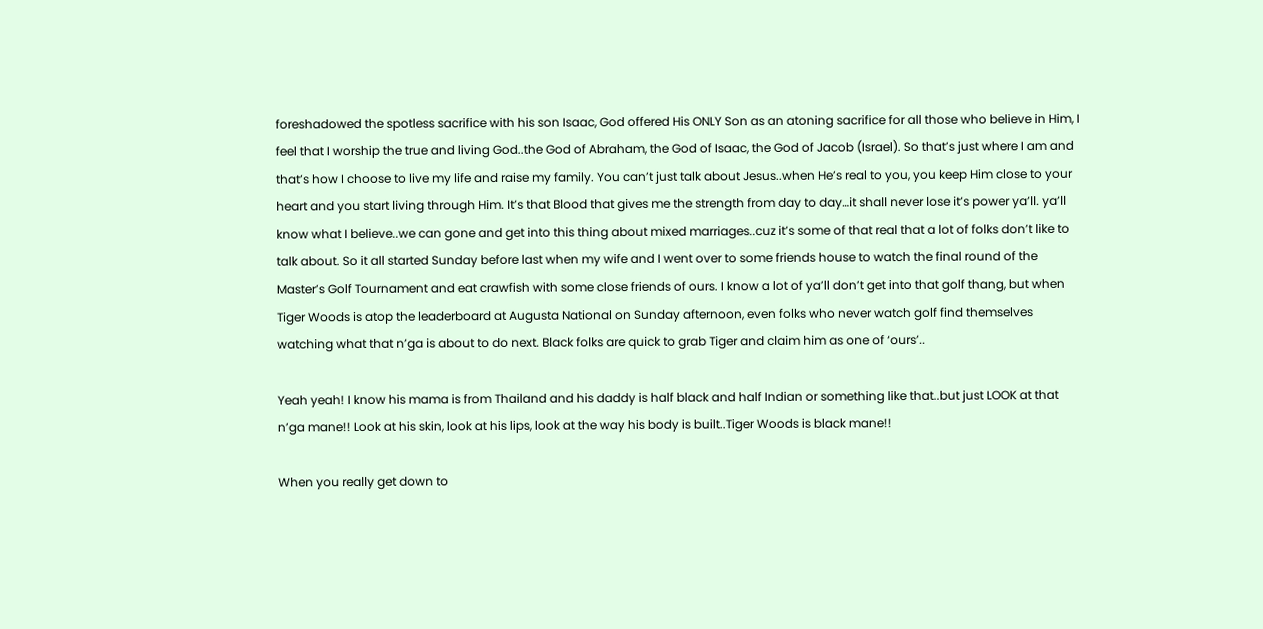foreshadowed the spotless sacrifice with his son Isaac, God offered His ONLY Son as an atoning sacrifice for all those who believe in Him, I feel that I worship the true and living God..the God of Abraham, the God of Isaac, the God of Jacob (Israel). So that’s just where I am and that’s how I choose to live my life and raise my family. You can’t just talk about Jesus..when He’s real to you, you keep Him close to your heart and you start living through Him. It’s that Blood that gives me the strength from day to day…it shall never lose it’s power ya’ll. ya’ll know what I believe..we can gone and get into this thing about mixed marriages..cuz it’s some of that real that a lot of folks don’t like to talk about. So it all started Sunday before last when my wife and I went over to some friends house to watch the final round of the Master’s Golf Tournament and eat crawfish with some close friends of ours. I know a lot of ya’ll don’t get into that golf thang, but when Tiger Woods is atop the leaderboard at Augusta National on Sunday afternoon, even folks who never watch golf find themselves watching what that n’ga is about to do next. Black folks are quick to grab Tiger and claim him as one of ‘ours’..

Yeah yeah! I know his mama is from Thailand and his daddy is half black and half Indian or something like that..but just LOOK at that n’ga mane!! Look at his skin, look at his lips, look at the way his body is built..Tiger Woods is black mane!!

When you really get down to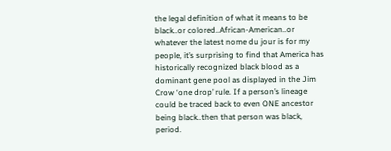the legal definition of what it means to be black..or colored..African-American..or whatever the latest nome du jour is for my people, it’s surprising to find that America has historically recognized black blood as a dominant gene pool as displayed in the Jim Crow ‘one drop’ rule. If a person’s lineage could be traced back to even ONE ancestor being black..then that person was black, period.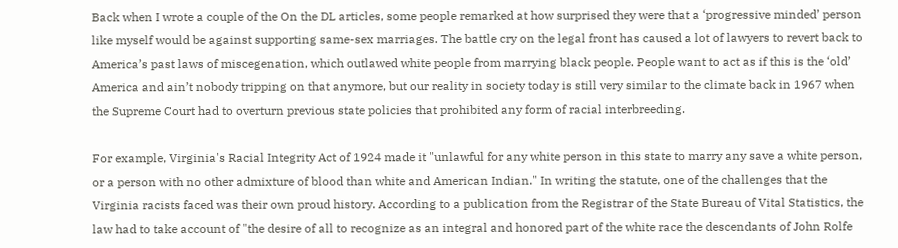Back when I wrote a couple of the On the DL articles, some people remarked at how surprised they were that a ‘progressive minded’ person like myself would be against supporting same-sex marriages. The battle cry on the legal front has caused a lot of lawyers to revert back to America’s past laws of miscegenation, which outlawed white people from marrying black people. People want to act as if this is the ‘old’ America and ain’t nobody tripping on that anymore, but our reality in society today is still very similar to the climate back in 1967 when the Supreme Court had to overturn previous state policies that prohibited any form of racial interbreeding.

For example, Virginia's Racial Integrity Act of 1924 made it "unlawful for any white person in this state to marry any save a white person, or a person with no other admixture of blood than white and American Indian." In writing the statute, one of the challenges that the Virginia racists faced was their own proud history. According to a publication from the Registrar of the State Bureau of Vital Statistics, the law had to take account of "the desire of all to recognize as an integral and honored part of the white race the descendants of John Rolfe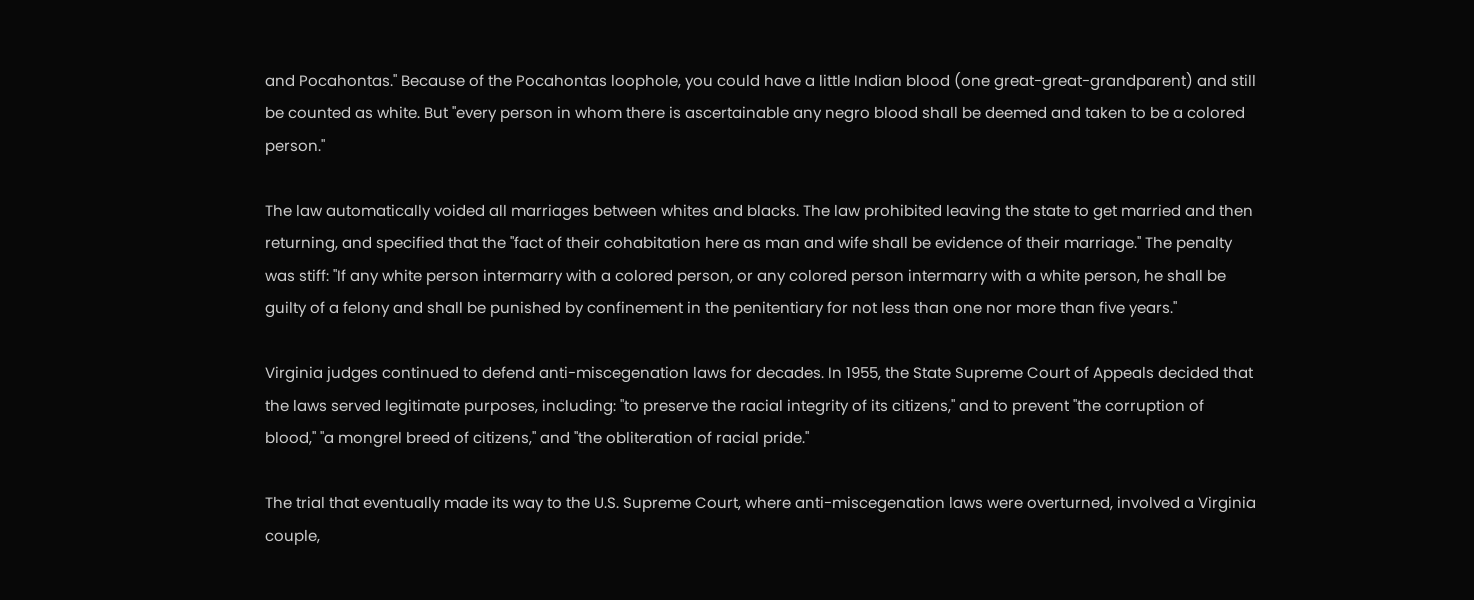and Pocahontas." Because of the Pocahontas loophole, you could have a little Indian blood (one great-great-grandparent) and still be counted as white. But "every person in whom there is ascertainable any negro blood shall be deemed and taken to be a colored person."

The law automatically voided all marriages between whites and blacks. The law prohibited leaving the state to get married and then returning, and specified that the "fact of their cohabitation here as man and wife shall be evidence of their marriage." The penalty was stiff: "If any white person intermarry with a colored person, or any colored person intermarry with a white person, he shall be guilty of a felony and shall be punished by confinement in the penitentiary for not less than one nor more than five years."

Virginia judges continued to defend anti-miscegenation laws for decades. In 1955, the State Supreme Court of Appeals decided that the laws served legitimate purposes, including: "to preserve the racial integrity of its citizens," and to prevent "the corruption of blood," "a mongrel breed of citizens," and "the obliteration of racial pride."

The trial that eventually made its way to the U.S. Supreme Court, where anti-miscegenation laws were overturned, involved a Virginia couple,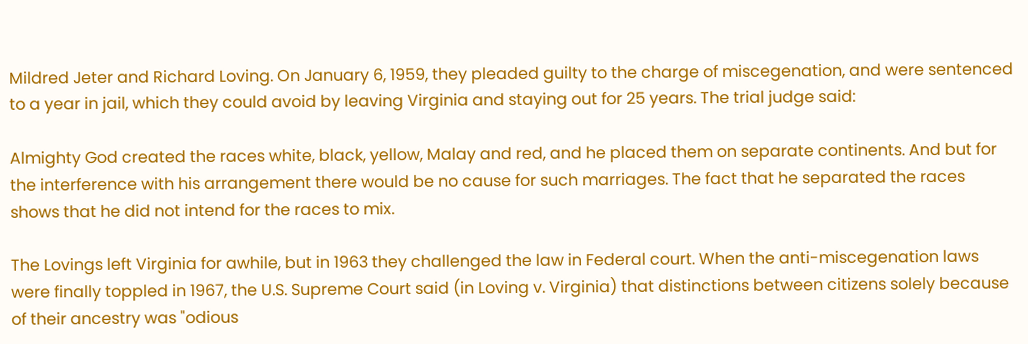Mildred Jeter and Richard Loving. On January 6, 1959, they pleaded guilty to the charge of miscegenation, and were sentenced to a year in jail, which they could avoid by leaving Virginia and staying out for 25 years. The trial judge said:

Almighty God created the races white, black, yellow, Malay and red, and he placed them on separate continents. And but for the interference with his arrangement there would be no cause for such marriages. The fact that he separated the races shows that he did not intend for the races to mix.

The Lovings left Virginia for awhile, but in 1963 they challenged the law in Federal court. When the anti-miscegenation laws were finally toppled in 1967, the U.S. Supreme Court said (in Loving v. Virginia) that distinctions between citizens solely because of their ancestry was "odious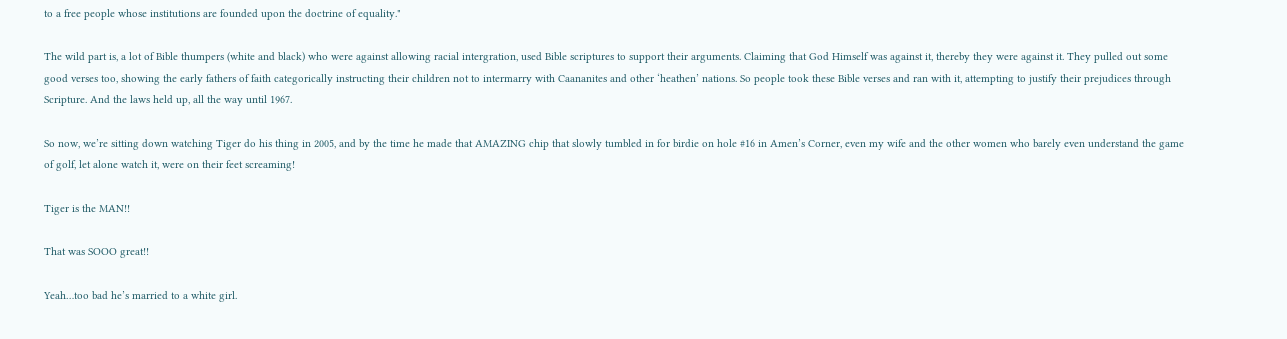to a free people whose institutions are founded upon the doctrine of equality."

The wild part is, a lot of Bible thumpers (white and black) who were against allowing racial intergration, used Bible scriptures to support their arguments. Claiming that God Himself was against it, thereby they were against it. They pulled out some good verses too, showing the early fathers of faith categorically instructing their children not to intermarry with Caananites and other ‘heathen’ nations. So people took these Bible verses and ran with it, attempting to justify their prejudices through Scripture. And the laws held up, all the way until 1967.

So now, we’re sitting down watching Tiger do his thing in 2005, and by the time he made that AMAZING chip that slowly tumbled in for birdie on hole #16 in Amen’s Corner, even my wife and the other women who barely even understand the game of golf, let alone watch it, were on their feet screaming!

Tiger is the MAN!!

That was SOOO great!!

Yeah…too bad he’s married to a white girl.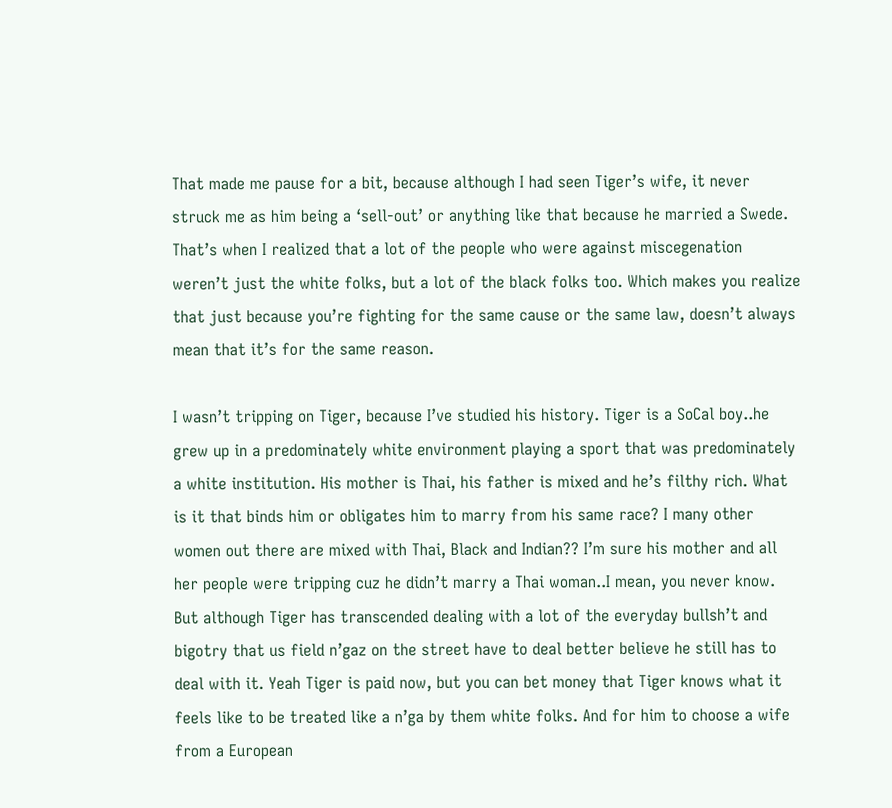That made me pause for a bit, because although I had seen Tiger’s wife, it never struck me as him being a ‘sell-out’ or anything like that because he married a Swede. That’s when I realized that a lot of the people who were against miscegenation weren’t just the white folks, but a lot of the black folks too. Which makes you realize that just because you’re fighting for the same cause or the same law, doesn’t always mean that it’s for the same reason.

I wasn’t tripping on Tiger, because I’ve studied his history. Tiger is a SoCal boy..he grew up in a predominately white environment playing a sport that was predominately a white institution. His mother is Thai, his father is mixed and he’s filthy rich. What is it that binds him or obligates him to marry from his same race? I many other women out there are mixed with Thai, Black and Indian?? I’m sure his mother and all her people were tripping cuz he didn’t marry a Thai woman..I mean, you never know. But although Tiger has transcended dealing with a lot of the everyday bullsh’t and bigotry that us field n’gaz on the street have to deal better believe he still has to deal with it. Yeah Tiger is paid now, but you can bet money that Tiger knows what it feels like to be treated like a n’ga by them white folks. And for him to choose a wife from a European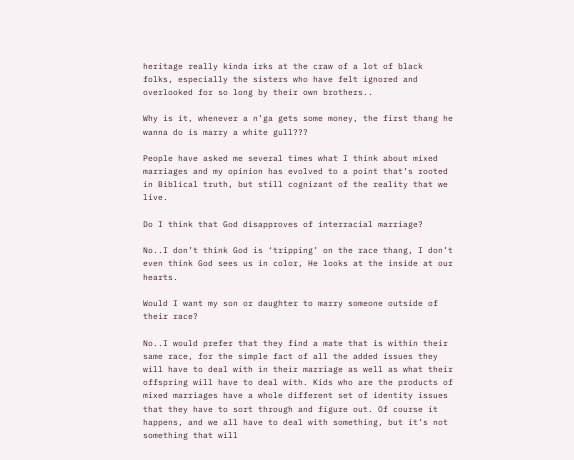heritage really kinda irks at the craw of a lot of black folks, especially the sisters who have felt ignored and overlooked for so long by their own brothers..

Why is it, whenever a n’ga gets some money, the first thang he wanna do is marry a white gull???

People have asked me several times what I think about mixed marriages and my opinion has evolved to a point that’s rooted in Biblical truth, but still cognizant of the reality that we live.

Do I think that God disapproves of interracial marriage?

No..I don’t think God is ‘tripping’ on the race thang, I don’t even think God sees us in color, He looks at the inside at our hearts.

Would I want my son or daughter to marry someone outside of their race?

No..I would prefer that they find a mate that is within their same race, for the simple fact of all the added issues they will have to deal with in their marriage as well as what their offspring will have to deal with. Kids who are the products of mixed marriages have a whole different set of identity issues that they have to sort through and figure out. Of course it happens, and we all have to deal with something, but it’s not something that will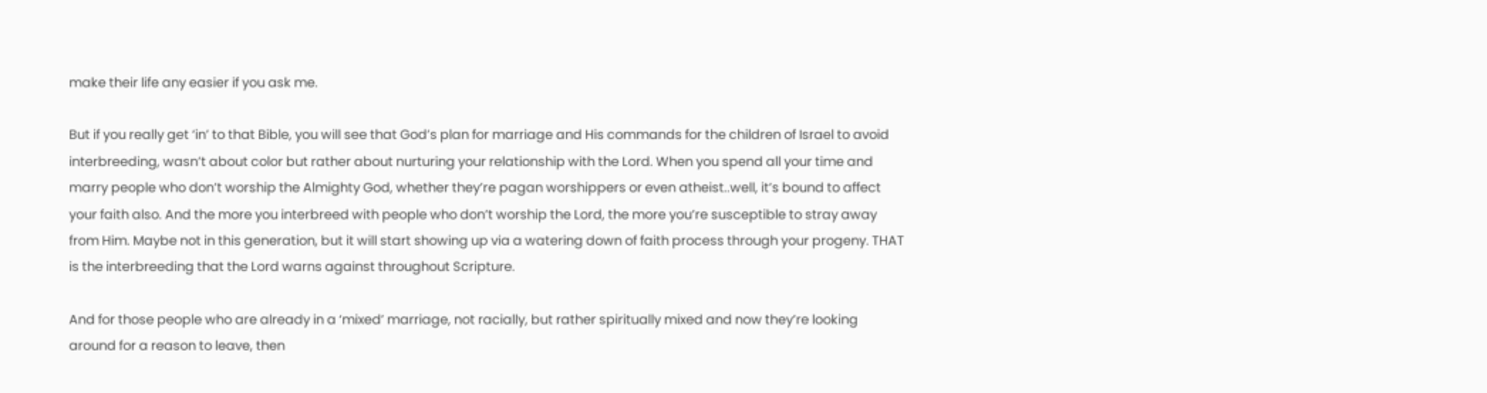make their life any easier if you ask me.

But if you really get ‘in’ to that Bible, you will see that God’s plan for marriage and His commands for the children of Israel to avoid interbreeding, wasn’t about color but rather about nurturing your relationship with the Lord. When you spend all your time and marry people who don’t worship the Almighty God, whether they’re pagan worshippers or even atheist..well, it’s bound to affect your faith also. And the more you interbreed with people who don’t worship the Lord, the more you’re susceptible to stray away from Him. Maybe not in this generation, but it will start showing up via a watering down of faith process through your progeny. THAT is the interbreeding that the Lord warns against throughout Scripture.

And for those people who are already in a ‘mixed’ marriage, not racially, but rather spiritually mixed and now they’re looking around for a reason to leave, then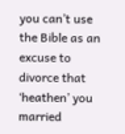you can’t use the Bible as an excuse to divorce that ‘heathen’ you married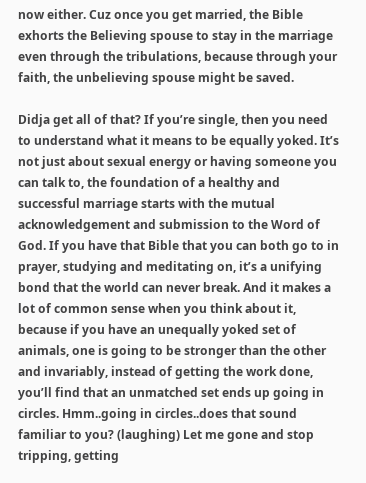now either. Cuz once you get married, the Bible exhorts the Believing spouse to stay in the marriage even through the tribulations, because through your faith, the unbelieving spouse might be saved.

Didja get all of that? If you’re single, then you need to understand what it means to be equally yoked. It’s not just about sexual energy or having someone you can talk to, the foundation of a healthy and successful marriage starts with the mutual acknowledgement and submission to the Word of God. If you have that Bible that you can both go to in prayer, studying and meditating on, it’s a unifying bond that the world can never break. And it makes a lot of common sense when you think about it, because if you have an unequally yoked set of animals, one is going to be stronger than the other and invariably, instead of getting the work done, you’ll find that an unmatched set ends up going in circles. Hmm..going in circles..does that sound familiar to you? (laughing) Let me gone and stop tripping, getting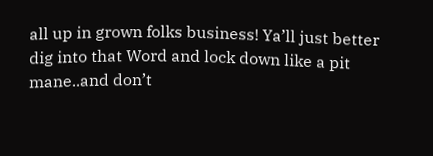all up in grown folks business! Ya’ll just better dig into that Word and lock down like a pit mane..and don’t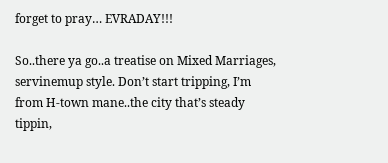forget to pray… EVRADAY!!!

So..there ya go..a treatise on Mixed Marriages, servinemup style. Don’t start tripping, I’m from H-town mane..the city that’s steady tippin,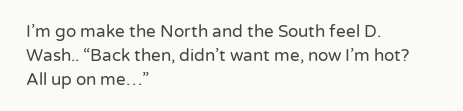I’m go make the North and the South feel D. Wash.. “Back then, didn’t want me, now I’m hot? All up on me…”